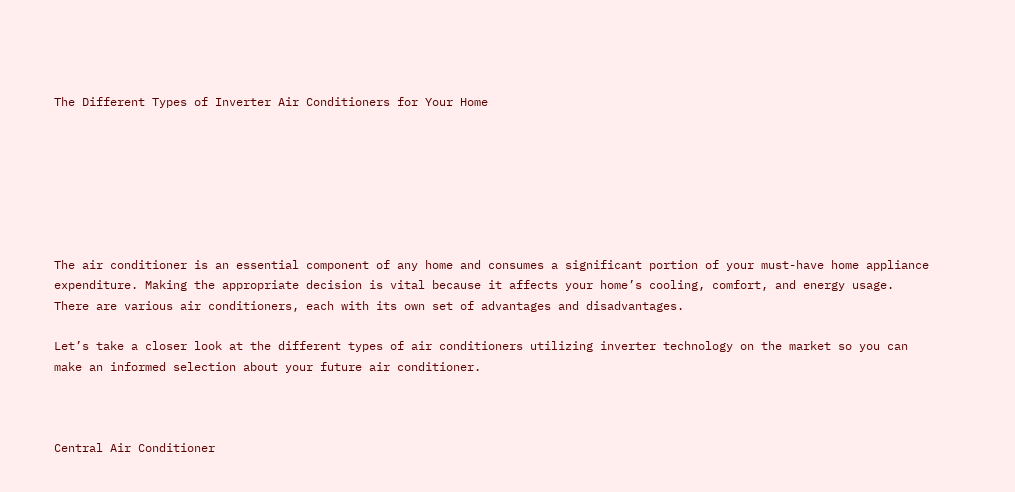The Different Types of Inverter Air Conditioners for Your Home







The air conditioner is an essential component of any home and consumes a significant portion of your must-have home appliance expenditure. Making the appropriate decision is vital because it affects your home’s cooling, comfort, and energy usage. There are various air conditioners, each with its own set of advantages and disadvantages.

Let’s take a closer look at the different types of air conditioners utilizing inverter technology on the market so you can make an informed selection about your future air conditioner.



Central Air Conditioner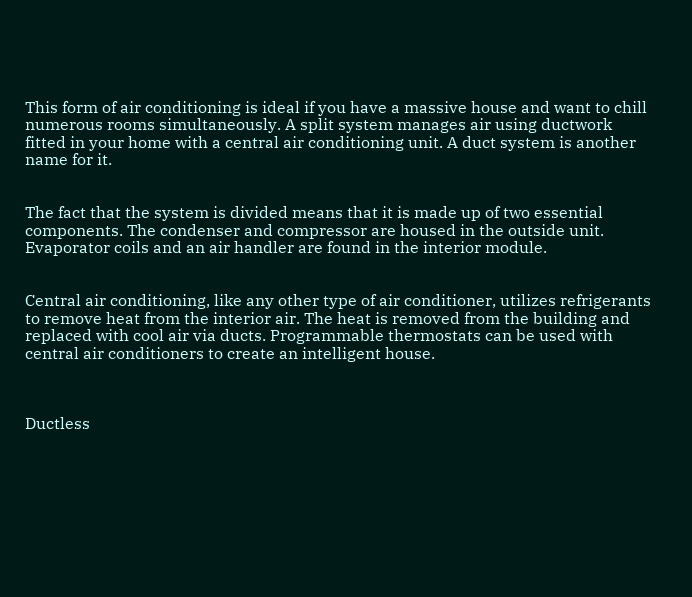This form of air conditioning is ideal if you have a massive house and want to chill numerous rooms simultaneously. A split system manages air using ductwork fitted in your home with a central air conditioning unit. A duct system is another name for it.


The fact that the system is divided means that it is made up of two essential components. The condenser and compressor are housed in the outside unit. Evaporator coils and an air handler are found in the interior module.


Central air conditioning, like any other type of air conditioner, utilizes refrigerants to remove heat from the interior air. The heat is removed from the building and replaced with cool air via ducts. Programmable thermostats can be used with central air conditioners to create an intelligent house.



Ductless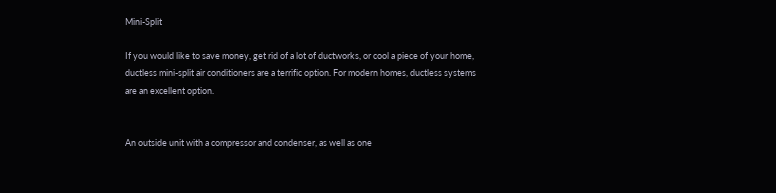Mini-Split

If you would like to save money, get rid of a lot of ductworks, or cool a piece of your home, ductless mini-split air conditioners are a terrific option. For modern homes, ductless systems are an excellent option.


An outside unit with a compressor and condenser, as well as one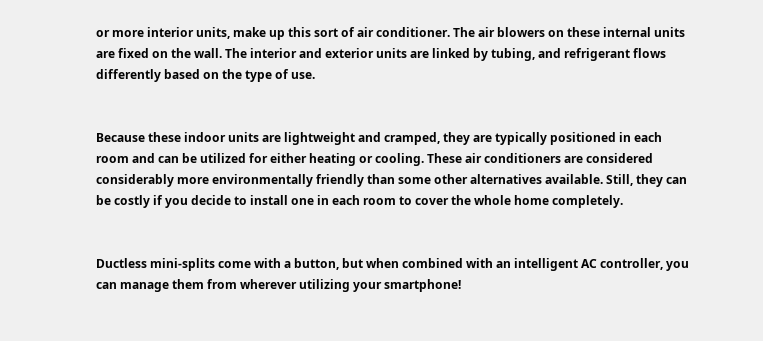or more interior units, make up this sort of air conditioner. The air blowers on these internal units are fixed on the wall. The interior and exterior units are linked by tubing, and refrigerant flows differently based on the type of use.


Because these indoor units are lightweight and cramped, they are typically positioned in each room and can be utilized for either heating or cooling. These air conditioners are considered considerably more environmentally friendly than some other alternatives available. Still, they can be costly if you decide to install one in each room to cover the whole home completely.


Ductless mini-splits come with a button, but when combined with an intelligent AC controller, you can manage them from wherever utilizing your smartphone!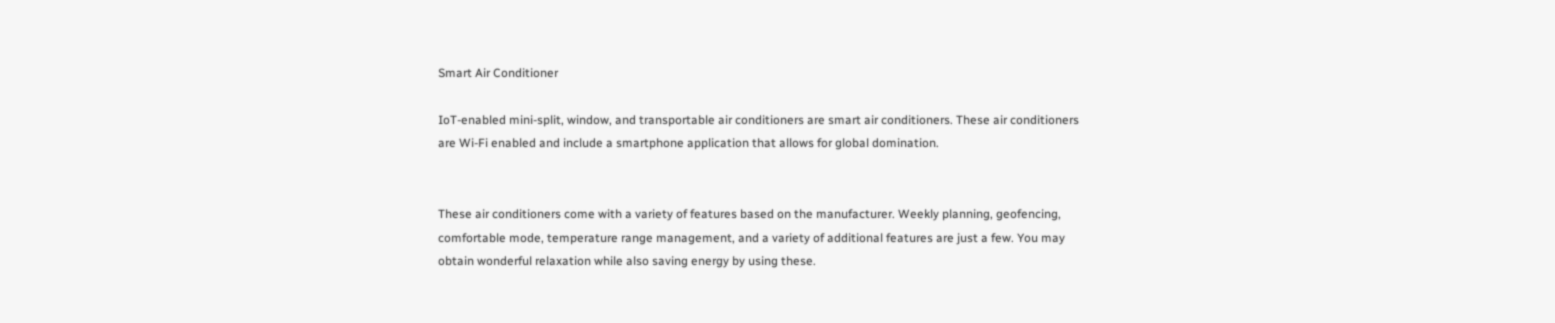Smart Air Conditioner

IoT-enabled mini-split, window, and transportable air conditioners are smart air conditioners. These air conditioners are Wi-Fi enabled and include a smartphone application that allows for global domination.


These air conditioners come with a variety of features based on the manufacturer. Weekly planning, geofencing, comfortable mode, temperature range management, and a variety of additional features are just a few. You may obtain wonderful relaxation while also saving energy by using these.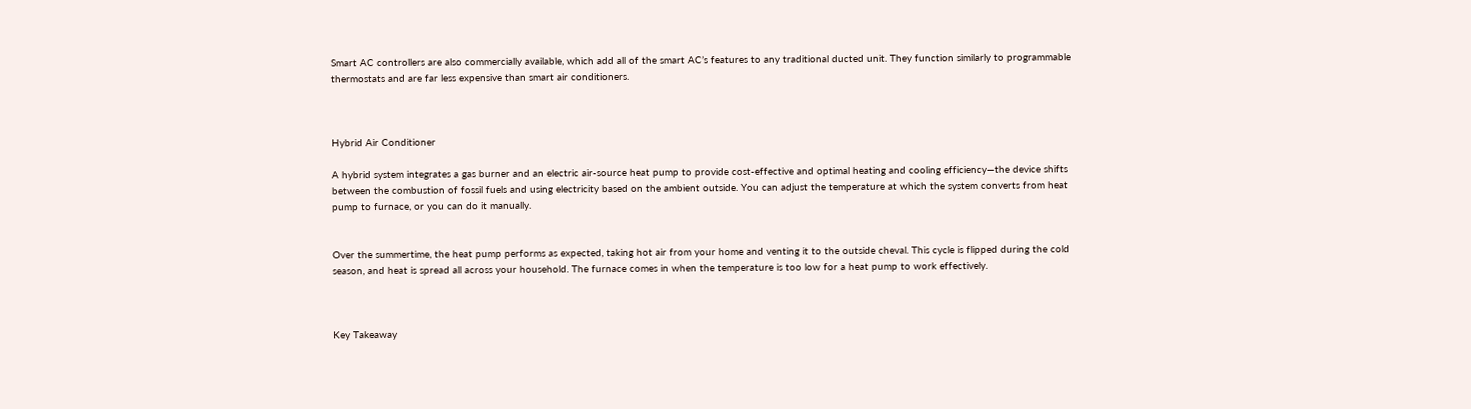Smart AC controllers are also commercially available, which add all of the smart AC’s features to any traditional ducted unit. They function similarly to programmable thermostats and are far less expensive than smart air conditioners.



Hybrid Air Conditioner

A hybrid system integrates a gas burner and an electric air-source heat pump to provide cost-effective and optimal heating and cooling efficiency—the device shifts between the combustion of fossil fuels and using electricity based on the ambient outside. You can adjust the temperature at which the system converts from heat pump to furnace, or you can do it manually.


Over the summertime, the heat pump performs as expected, taking hot air from your home and venting it to the outside cheval. This cycle is flipped during the cold season, and heat is spread all across your household. The furnace comes in when the temperature is too low for a heat pump to work effectively.



Key Takeaway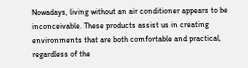Nowadays, living without an air conditioner appears to be inconceivable. These products assist us in creating environments that are both comfortable and practical, regardless of the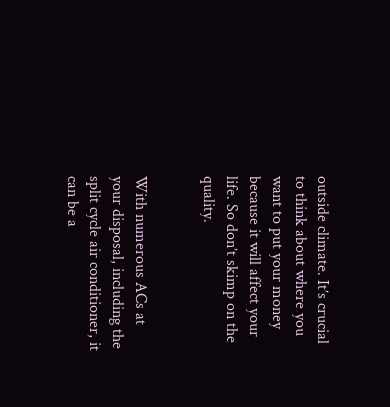outside climate. It’s crucial to think about where you want to put your money because it will affect your life. So don’t skimp on the quality.


With numerous ACs at your disposal, including the split cycle air conditioner, it can be a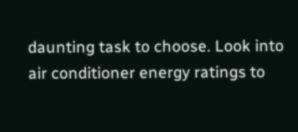daunting task to choose. Look into air conditioner energy ratings to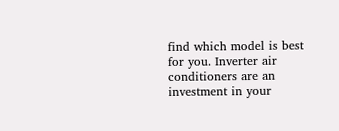find which model is best for you. Inverter air conditioners are an investment in your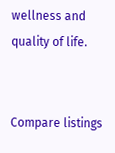wellness and quality of life.


Compare listings